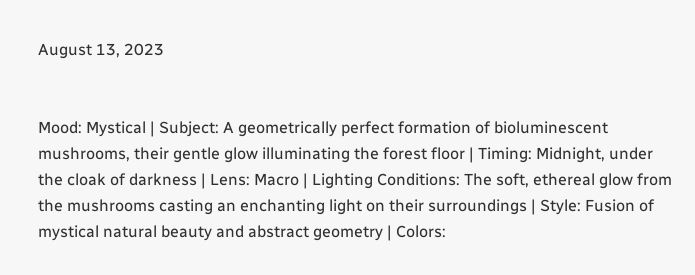August 13, 2023


Mood: Mystical | Subject: A geometrically perfect formation of bioluminescent mushrooms, their gentle glow illuminating the forest floor | Timing: Midnight, under the cloak of darkness | Lens: Macro | Lighting Conditions: The soft, ethereal glow from the mushrooms casting an enchanting light on their surroundings | Style: Fusion of mystical natural beauty and abstract geometry | Colors: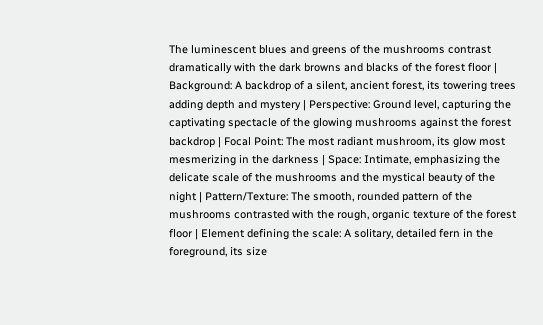The luminescent blues and greens of the mushrooms contrast dramatically with the dark browns and blacks of the forest floor | Background: A backdrop of a silent, ancient forest, its towering trees adding depth and mystery | Perspective: Ground level, capturing the captivating spectacle of the glowing mushrooms against the forest backdrop | Focal Point: The most radiant mushroom, its glow most mesmerizing in the darkness | Space: Intimate, emphasizing the delicate scale of the mushrooms and the mystical beauty of the night | Pattern/Texture: The smooth, rounded pattern of the mushrooms contrasted with the rough, organic texture of the forest floor | Element defining the scale: A solitary, detailed fern in the foreground, its size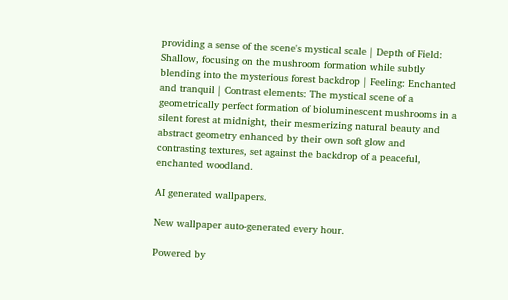providing a sense of the scene's mystical scale | Depth of Field: Shallow, focusing on the mushroom formation while subtly blending into the mysterious forest backdrop | Feeling: Enchanted and tranquil | Contrast elements: The mystical scene of a geometrically perfect formation of bioluminescent mushrooms in a silent forest at midnight, their mesmerizing natural beauty and abstract geometry enhanced by their own soft glow and contrasting textures, set against the backdrop of a peaceful, enchanted woodland.

AI generated wallpapers.

New wallpaper auto-generated every hour.

Powered by